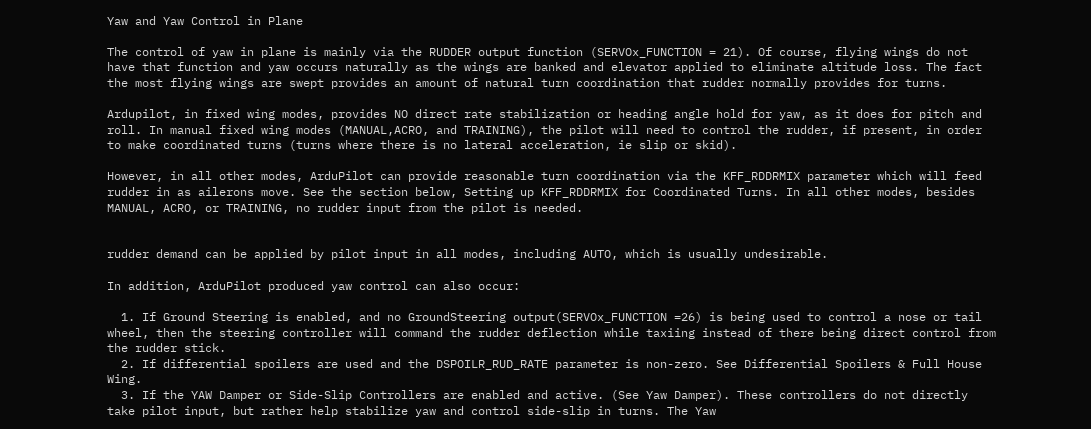Yaw and Yaw Control in Plane

The control of yaw in plane is mainly via the RUDDER output function (SERVOx_FUNCTION = 21). Of course, flying wings do not have that function and yaw occurs naturally as the wings are banked and elevator applied to eliminate altitude loss. The fact the most flying wings are swept provides an amount of natural turn coordination that rudder normally provides for turns.

Ardupilot, in fixed wing modes, provides NO direct rate stabilization or heading angle hold for yaw, as it does for pitch and roll. In manual fixed wing modes (MANUAL,ACRO, and TRAINING), the pilot will need to control the rudder, if present, in order to make coordinated turns (turns where there is no lateral acceleration, ie slip or skid).

However, in all other modes, ArduPilot can provide reasonable turn coordination via the KFF_RDDRMIX parameter which will feed rudder in as ailerons move. See the section below, Setting up KFF_RDDRMIX for Coordinated Turns. In all other modes, besides MANUAL, ACRO, or TRAINING, no rudder input from the pilot is needed.


rudder demand can be applied by pilot input in all modes, including AUTO, which is usually undesirable.

In addition, ArduPilot produced yaw control can also occur:

  1. If Ground Steering is enabled, and no GroundSteering output(SERVOx_FUNCTION =26) is being used to control a nose or tail wheel, then the steering controller will command the rudder deflection while taxiing instead of there being direct control from the rudder stick.
  2. If differential spoilers are used and the DSPOILR_RUD_RATE parameter is non-zero. See Differential Spoilers & Full House Wing.
  3. If the YAW Damper or Side-Slip Controllers are enabled and active. (See Yaw Damper). These controllers do not directly take pilot input, but rather help stabilize yaw and control side-slip in turns. The Yaw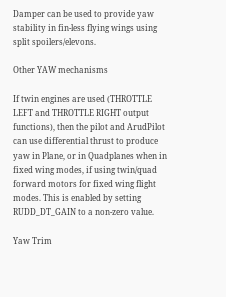Damper can be used to provide yaw stability in fin-less flying wings using split spoilers/elevons.

Other YAW mechanisms

If twin engines are used (THROTTLE LEFT and THROTTLE RIGHT output functions), then the pilot and ArudPilot can use differential thrust to produce yaw in Plane, or in Quadplanes when in fixed wing modes, if using twin/quad forward motors for fixed wing flight modes. This is enabled by setting RUDD_DT_GAIN to a non-zero value.

Yaw Trim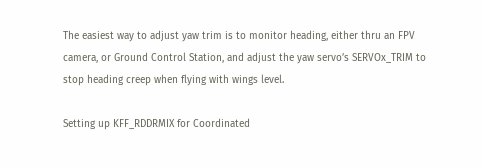The easiest way to adjust yaw trim is to monitor heading, either thru an FPV camera, or Ground Control Station, and adjust the yaw servo’s SERVOx_TRIM to stop heading creep when flying with wings level.

Setting up KFF_RDDRMIX for Coordinated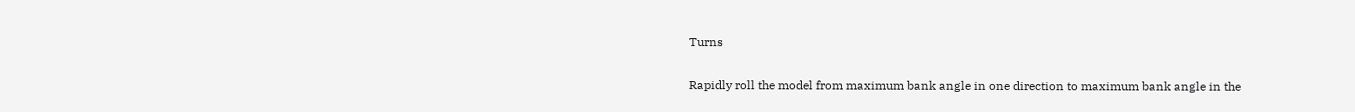Turns

Rapidly roll the model from maximum bank angle in one direction to maximum bank angle in the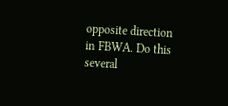opposite direction in FBWA. Do this several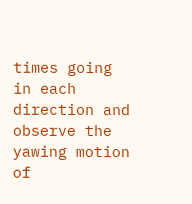times going in each direction and observe the yawing motion of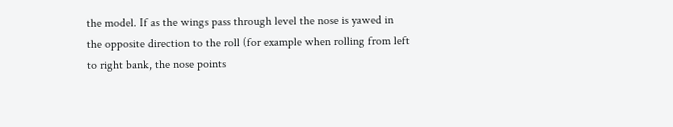the model. If as the wings pass through level the nose is yawed in the opposite direction to the roll (for example when rolling from left to right bank, the nose points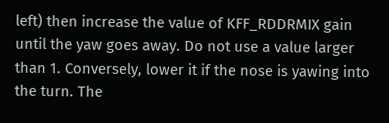left) then increase the value of KFF_RDDRMIX gain until the yaw goes away. Do not use a value larger than 1. Conversely, lower it if the nose is yawing into the turn. The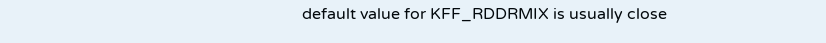default value for KFF_RDDRMIX is usually close